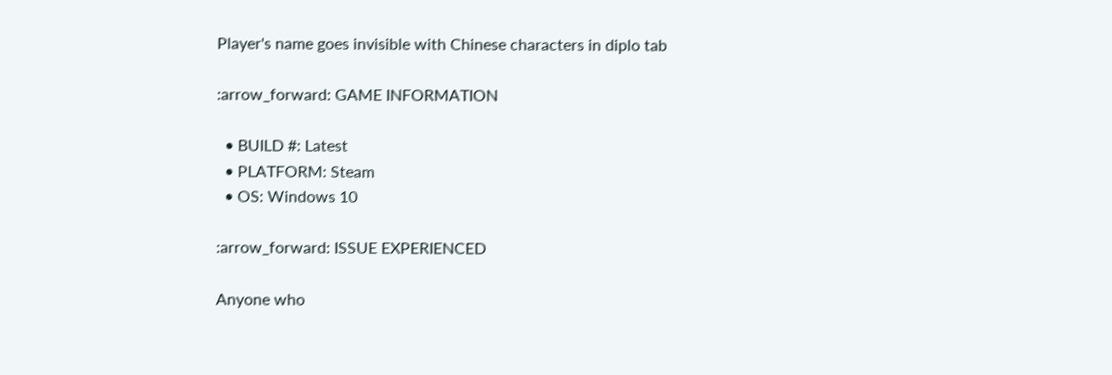Player's name goes invisible with Chinese characters in diplo tab

:arrow_forward: GAME INFORMATION

  • BUILD #: Latest
  • PLATFORM: Steam
  • OS: Windows 10

:arrow_forward: ISSUE EXPERIENCED

Anyone who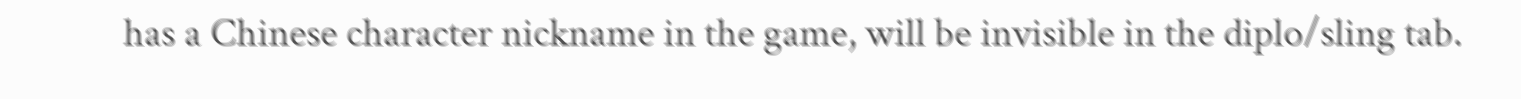has a Chinese character nickname in the game, will be invisible in the diplo/sling tab.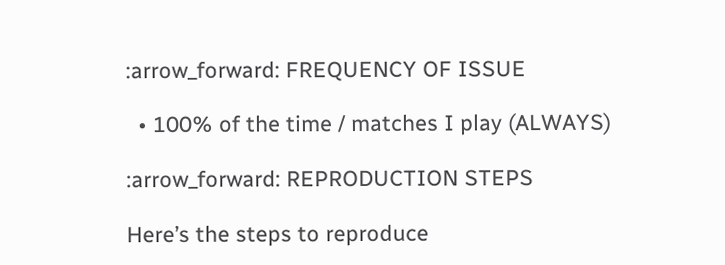:arrow_forward: FREQUENCY OF ISSUE

  • 100% of the time / matches I play (ALWAYS)

:arrow_forward: REPRODUCTION STEPS

Here’s the steps to reproduce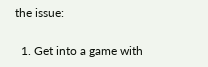the issue:

  1. Get into a game with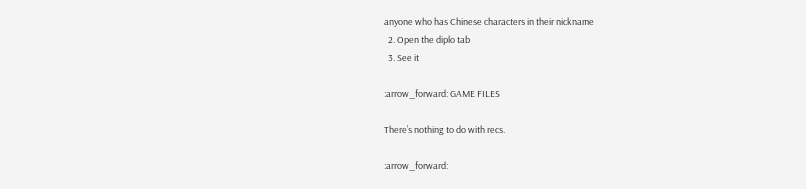anyone who has Chinese characters in their nickname
  2. Open the diplo tab
  3. See it

:arrow_forward: GAME FILES

There’s nothing to do with recs.

:arrow_forward: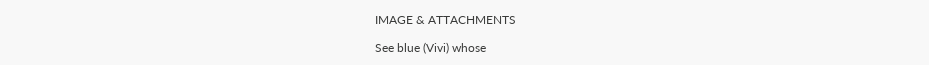IMAGE & ATTACHMENTS

See blue (Vivi) whose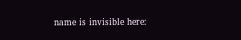name is invisible here: